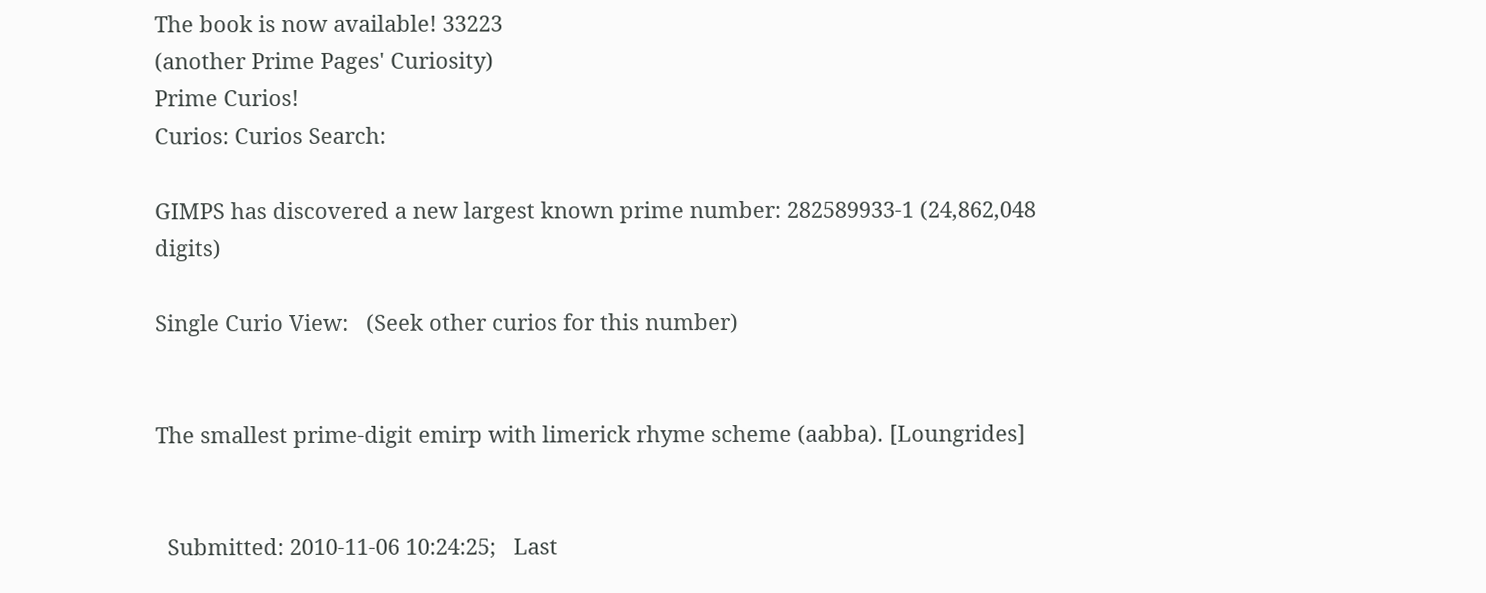The book is now available! 33223
(another Prime Pages' Curiosity)
Prime Curios!
Curios: Curios Search:

GIMPS has discovered a new largest known prime number: 282589933-1 (24,862,048 digits)

Single Curio View:   (Seek other curios for this number)


The smallest prime-digit emirp with limerick rhyme scheme (aabba). [Loungrides]


  Submitted: 2010-11-06 10:24:25;   Last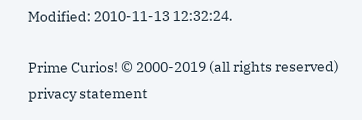Modified: 2010-11-13 12:32:24.

Prime Curios! © 2000-2019 (all rights reserved)  privacy statement